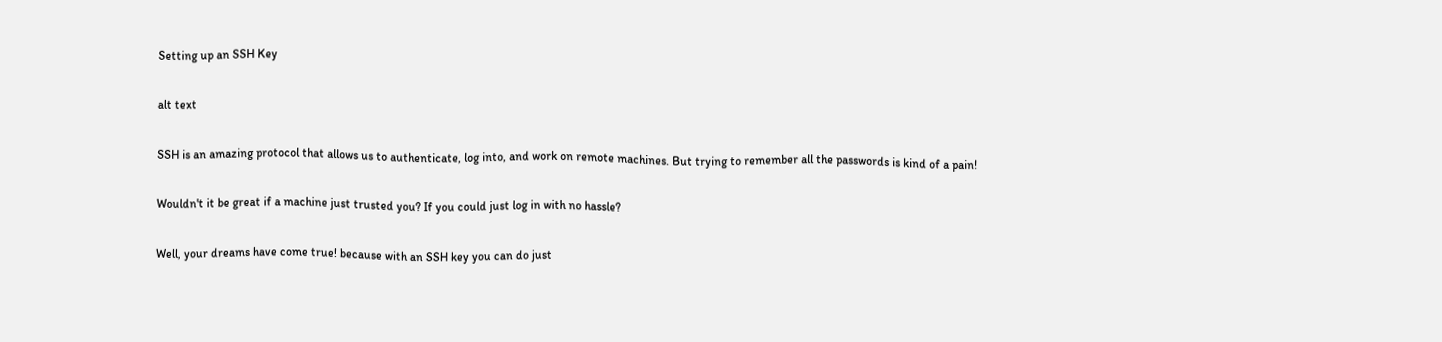Setting up an SSH Key

alt text

SSH is an amazing protocol that allows us to authenticate, log into, and work on remote machines. But trying to remember all the passwords is kind of a pain!

Wouldn't it be great if a machine just trusted you? If you could just log in with no hassle?

Well, your dreams have come true! because with an SSH key you can do just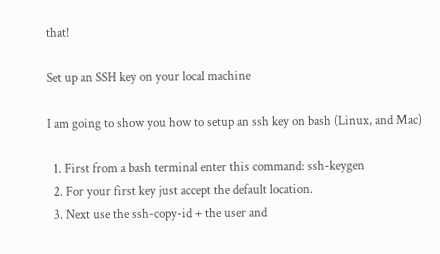that!

Set up an SSH key on your local machine

I am going to show you how to setup an ssh key on bash (Linux, and Mac)

  1. First from a bash terminal enter this command: ssh-keygen
  2. For your first key just accept the default location.
  3. Next use the ssh-copy-id + the user and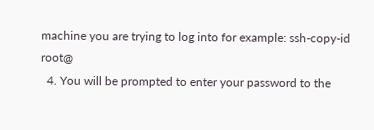machine you are trying to log into for example: ssh-copy-id root@
  4. You will be prompted to enter your password to the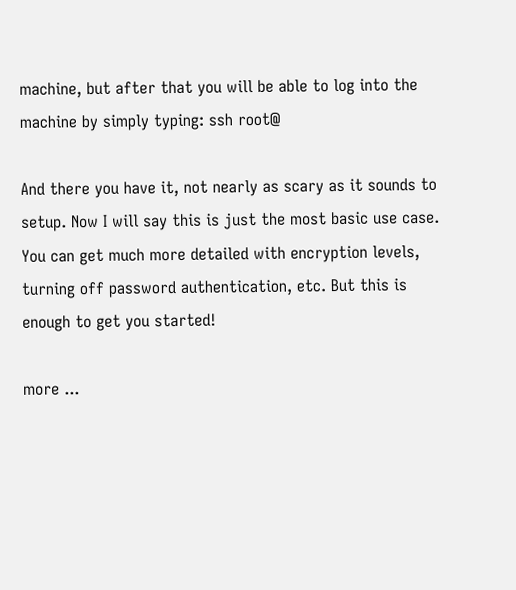machine, but after that you will be able to log into the machine by simply typing: ssh root@

And there you have it, not nearly as scary as it sounds to setup. Now I will say this is just the most basic use case. You can get much more detailed with encryption levels, turning off password authentication, etc. But this is enough to get you started!

more ...